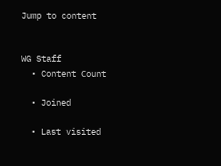Jump to content


WG Staff
  • Content Сount

  • Joined

  • Last visited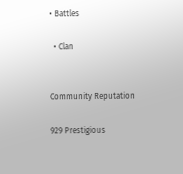• Battles

  • Clan


Community Reputation

929 Prestigious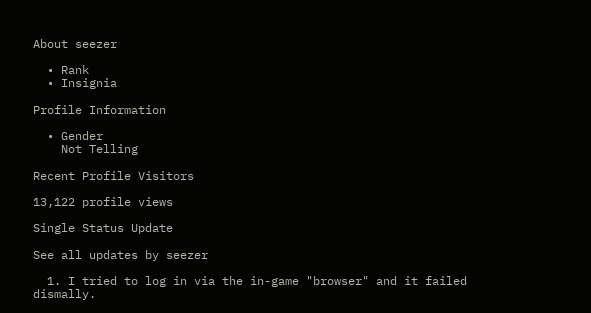About seezer

  • Rank
  • Insignia

Profile Information

  • Gender
    Not Telling

Recent Profile Visitors

13,122 profile views

Single Status Update

See all updates by seezer

  1. I tried to log in via the in-game "browser" and it failed dismally.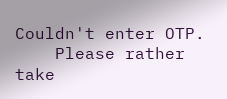Couldn't enter OTP.
    Please rather take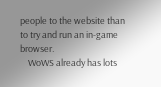people to the website than to try and run an in-game browser.
    WoWS already has lots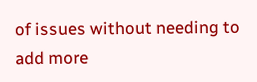of issues without needing to add more